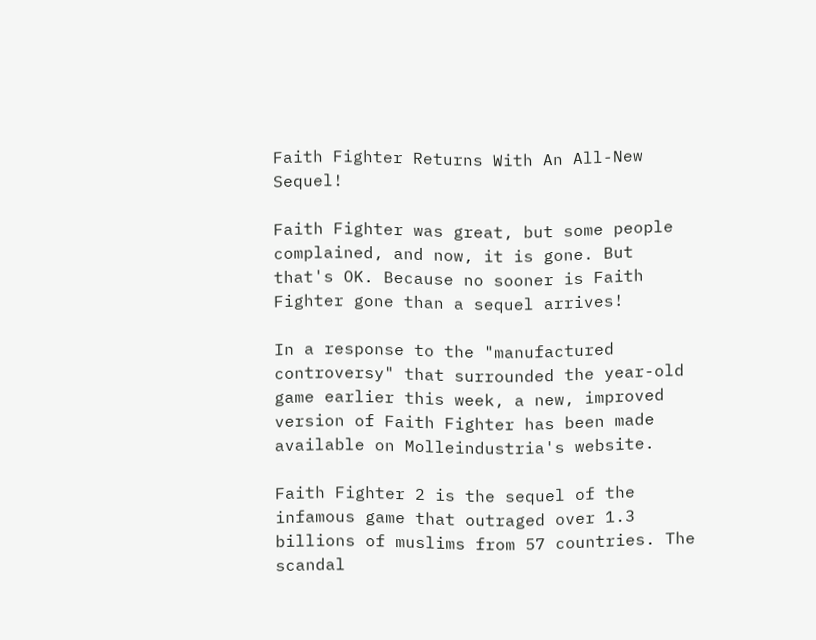Faith Fighter Returns With An All-New Sequel!

Faith Fighter was great, but some people complained, and now, it is gone. But that's OK. Because no sooner is Faith Fighter gone than a sequel arrives!

In a response to the "manufactured controversy" that surrounded the year-old game earlier this week, a new, improved version of Faith Fighter has been made available on Molleindustria's website.

Faith Fighter 2 is the sequel of the infamous game that outraged over 1.3 billions of muslims from 57 countries. The scandal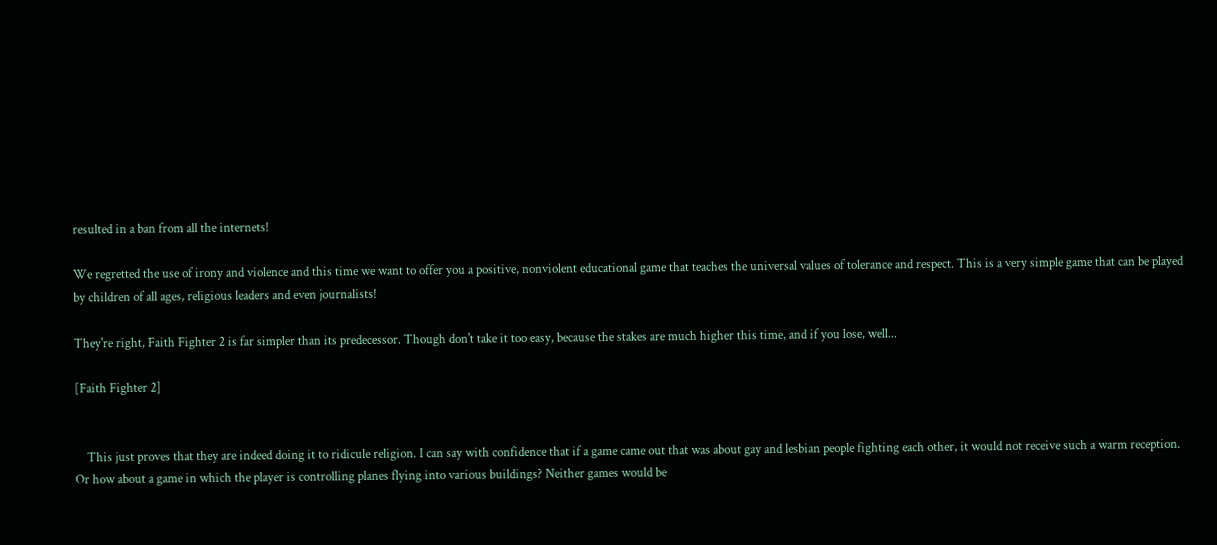resulted in a ban from all the internets!

We regretted the use of irony and violence and this time we want to offer you a positive, nonviolent educational game that teaches the universal values of tolerance and respect. This is a very simple game that can be played by children of all ages, religious leaders and even journalists!

They're right, Faith Fighter 2 is far simpler than its predecessor. Though don't take it too easy, because the stakes are much higher this time, and if you lose, well...

[Faith Fighter 2]


    This just proves that they are indeed doing it to ridicule religion. I can say with confidence that if a game came out that was about gay and lesbian people fighting each other, it would not receive such a warm reception. Or how about a game in which the player is controlling planes flying into various buildings? Neither games would be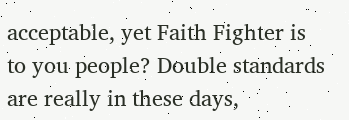acceptable, yet Faith Fighter is to you people? Double standards are really in these days,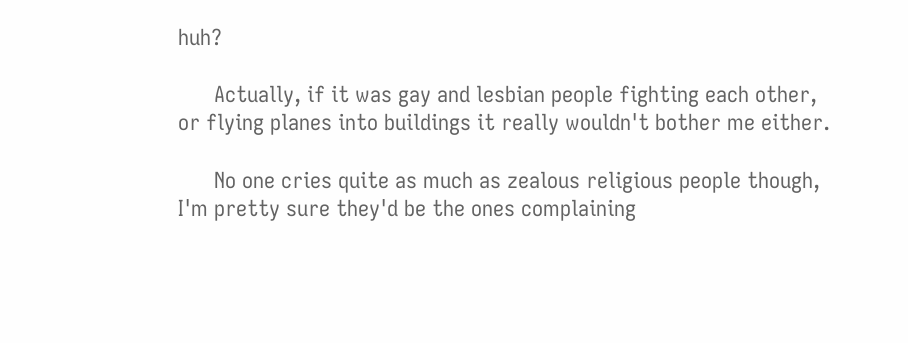huh?

      Actually, if it was gay and lesbian people fighting each other, or flying planes into buildings it really wouldn't bother me either.

      No one cries quite as much as zealous religious people though, I'm pretty sure they'd be the ones complaining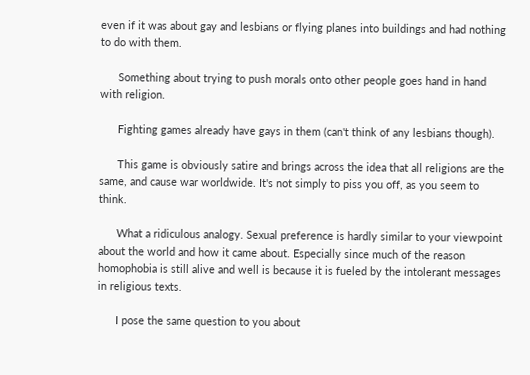even if it was about gay and lesbians or flying planes into buildings and had nothing to do with them.

      Something about trying to push morals onto other people goes hand in hand with religion.

      Fighting games already have gays in them (can't think of any lesbians though).

      This game is obviously satire and brings across the idea that all religions are the same, and cause war worldwide. It's not simply to piss you off, as you seem to think.

      What a ridiculous analogy. Sexual preference is hardly similar to your viewpoint about the world and how it came about. Especially since much of the reason homophobia is still alive and well is because it is fueled by the intolerant messages in religious texts.

      I pose the same question to you about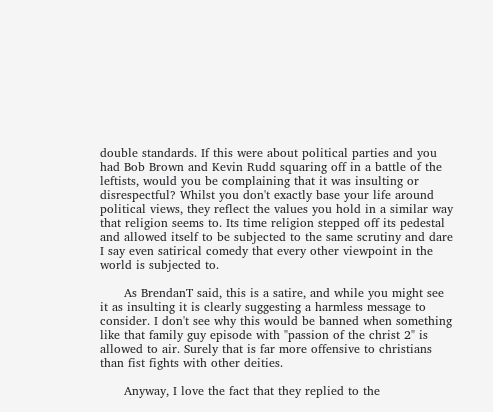double standards. If this were about political parties and you had Bob Brown and Kevin Rudd squaring off in a battle of the leftists, would you be complaining that it was insulting or disrespectful? Whilst you don't exactly base your life around political views, they reflect the values you hold in a similar way that religion seems to. Its time religion stepped off its pedestal and allowed itself to be subjected to the same scrutiny and dare I say even satirical comedy that every other viewpoint in the world is subjected to.

      As BrendanT said, this is a satire, and while you might see it as insulting it is clearly suggesting a harmless message to consider. I don't see why this would be banned when something like that family guy episode with "passion of the christ 2" is allowed to air. Surely that is far more offensive to christians than fist fights with other deities.

      Anyway, I love the fact that they replied to the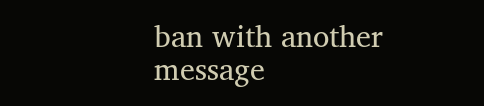ban with another message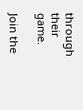through their game.

Join the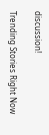discussion!

Trending Stories Right Now